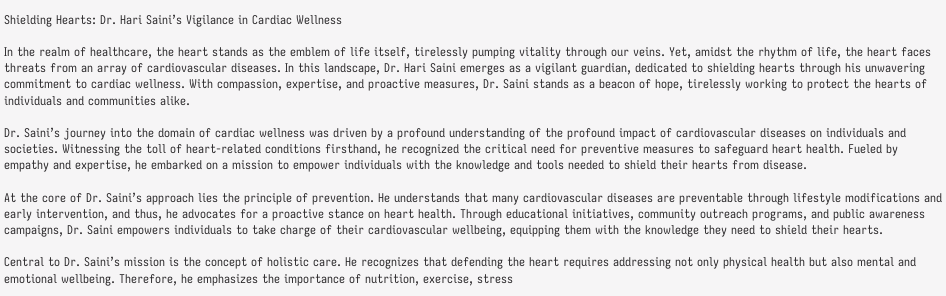Shielding Hearts: Dr. Hari Saini’s Vigilance in Cardiac Wellness

In the realm of healthcare, the heart stands as the emblem of life itself, tirelessly pumping vitality through our veins. Yet, amidst the rhythm of life, the heart faces threats from an array of cardiovascular diseases. In this landscape, Dr. Hari Saini emerges as a vigilant guardian, dedicated to shielding hearts through his unwavering commitment to cardiac wellness. With compassion, expertise, and proactive measures, Dr. Saini stands as a beacon of hope, tirelessly working to protect the hearts of individuals and communities alike.

Dr. Saini’s journey into the domain of cardiac wellness was driven by a profound understanding of the profound impact of cardiovascular diseases on individuals and societies. Witnessing the toll of heart-related conditions firsthand, he recognized the critical need for preventive measures to safeguard heart health. Fueled by empathy and expertise, he embarked on a mission to empower individuals with the knowledge and tools needed to shield their hearts from disease.

At the core of Dr. Saini’s approach lies the principle of prevention. He understands that many cardiovascular diseases are preventable through lifestyle modifications and early intervention, and thus, he advocates for a proactive stance on heart health. Through educational initiatives, community outreach programs, and public awareness campaigns, Dr. Saini empowers individuals to take charge of their cardiovascular wellbeing, equipping them with the knowledge they need to shield their hearts.

Central to Dr. Saini’s mission is the concept of holistic care. He recognizes that defending the heart requires addressing not only physical health but also mental and emotional wellbeing. Therefore, he emphasizes the importance of nutrition, exercise, stress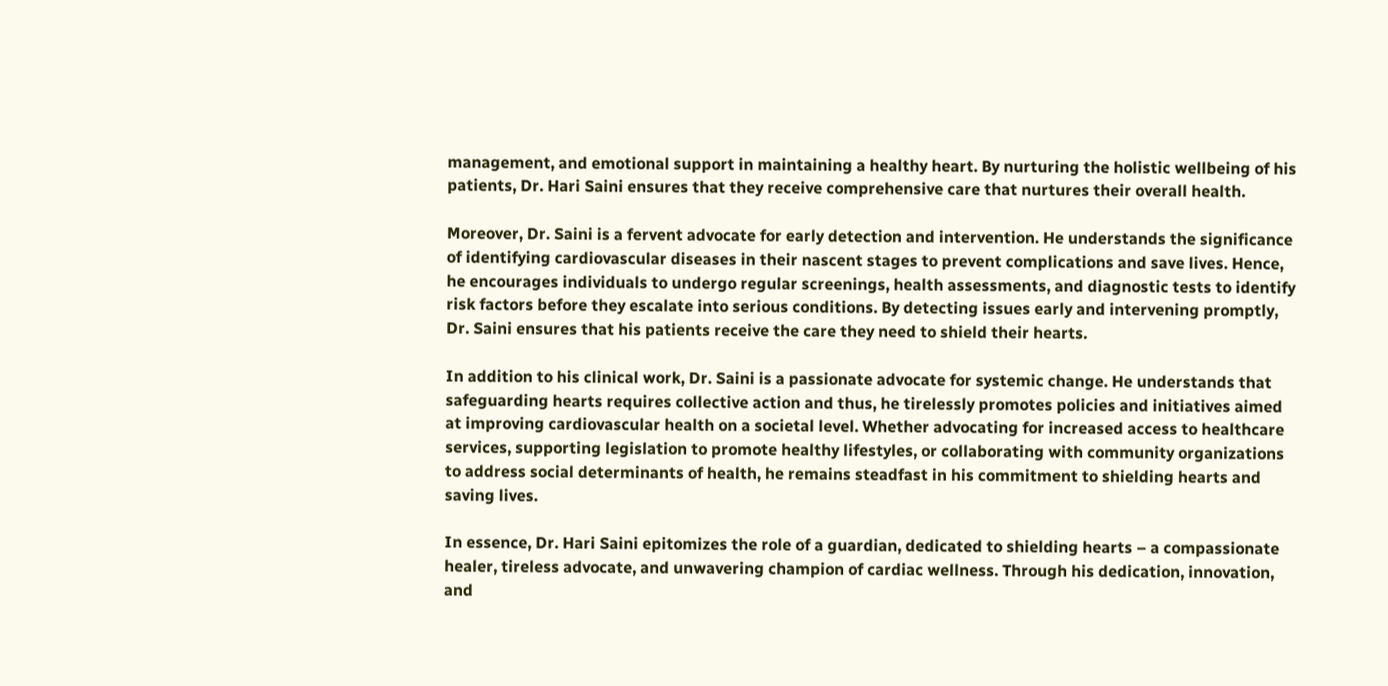management, and emotional support in maintaining a healthy heart. By nurturing the holistic wellbeing of his patients, Dr. Hari Saini ensures that they receive comprehensive care that nurtures their overall health.

Moreover, Dr. Saini is a fervent advocate for early detection and intervention. He understands the significance of identifying cardiovascular diseases in their nascent stages to prevent complications and save lives. Hence, he encourages individuals to undergo regular screenings, health assessments, and diagnostic tests to identify risk factors before they escalate into serious conditions. By detecting issues early and intervening promptly, Dr. Saini ensures that his patients receive the care they need to shield their hearts.

In addition to his clinical work, Dr. Saini is a passionate advocate for systemic change. He understands that safeguarding hearts requires collective action and thus, he tirelessly promotes policies and initiatives aimed at improving cardiovascular health on a societal level. Whether advocating for increased access to healthcare services, supporting legislation to promote healthy lifestyles, or collaborating with community organizations to address social determinants of health, he remains steadfast in his commitment to shielding hearts and saving lives.

In essence, Dr. Hari Saini epitomizes the role of a guardian, dedicated to shielding hearts – a compassionate healer, tireless advocate, and unwavering champion of cardiac wellness. Through his dedication, innovation, and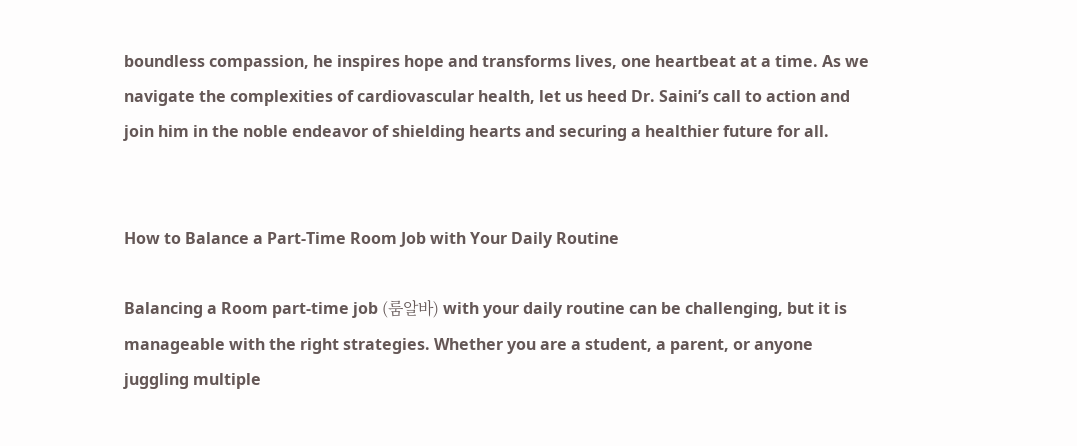boundless compassion, he inspires hope and transforms lives, one heartbeat at a time. As we navigate the complexities of cardiovascular health, let us heed Dr. Saini’s call to action and join him in the noble endeavor of shielding hearts and securing a healthier future for all.


How to Balance a Part-Time Room Job with Your Daily Routine

Balancing a Room part-time job (룸알바) with your daily routine can be challenging, but it is manageable with the right strategies. Whether you are a student, a parent, or anyone juggling multiple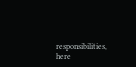responsibilities, here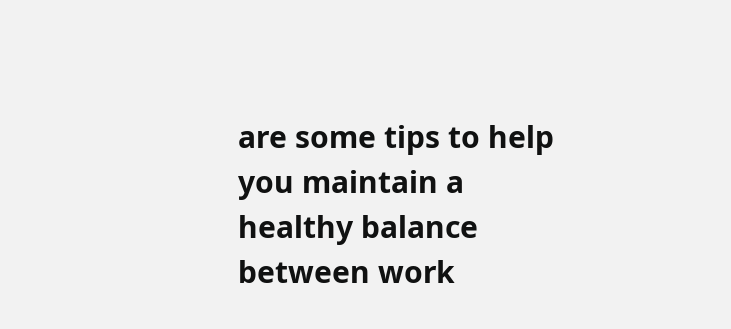are some tips to help you maintain a healthy balance between work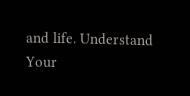and life. Understand Your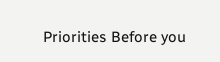Priorities Before you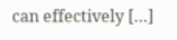can effectively […]